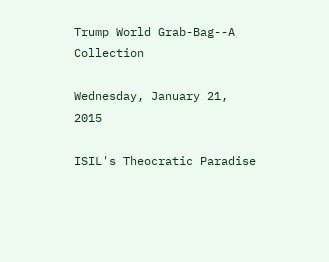Trump World Grab-Bag--A Collection

Wednesday, January 21, 2015

ISIL's Theocratic Paradise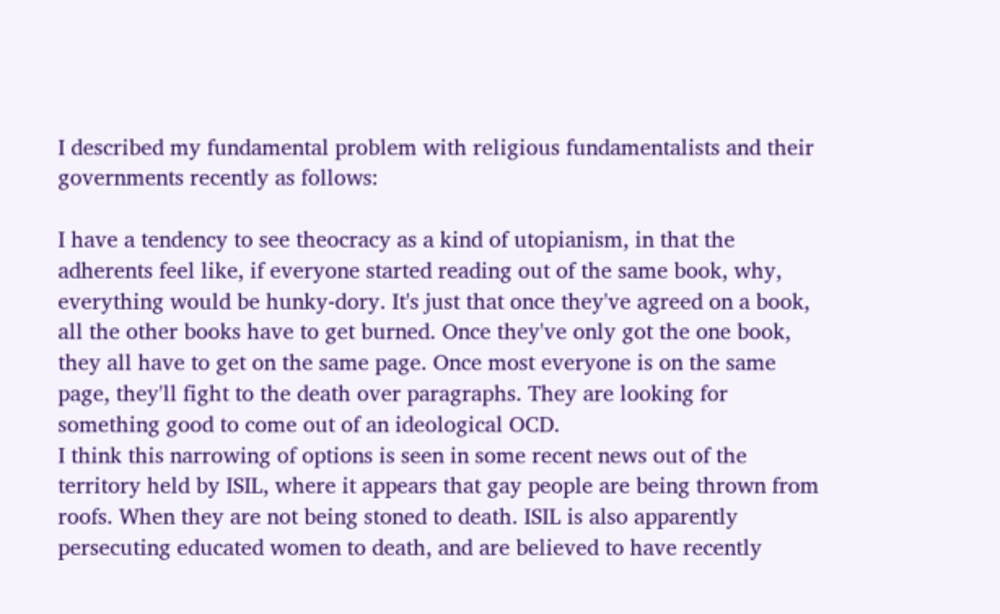I described my fundamental problem with religious fundamentalists and their governments recently as follows:

I have a tendency to see theocracy as a kind of utopianism, in that the adherents feel like, if everyone started reading out of the same book, why, everything would be hunky-dory. It's just that once they've agreed on a book, all the other books have to get burned. Once they've only got the one book, they all have to get on the same page. Once most everyone is on the same page, they'll fight to the death over paragraphs. They are looking for something good to come out of an ideological OCD.
I think this narrowing of options is seen in some recent news out of the territory held by ISIL, where it appears that gay people are being thrown from roofs. When they are not being stoned to death. ISIL is also apparently persecuting educated women to death, and are believed to have recently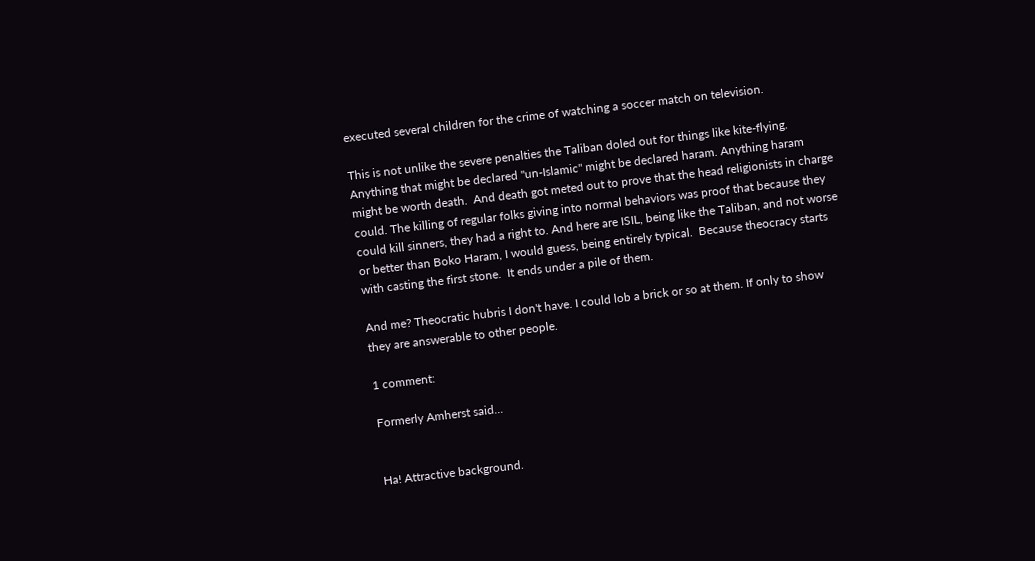executed several children for the crime of watching a soccer match on television.

This is not unlike the severe penalties the Taliban doled out for things like kite-flying. Anything that might be declared "un-Islamic" might be declared haram. Anything haram might be worth death.  And death got meted out to prove that the head religionists in charge could. The killing of regular folks giving into normal behaviors was proof that because they could kill sinners, they had a right to. And here are ISIL, being like the Taliban, and not worse or better than Boko Haram, I would guess, being entirely typical.  Because theocracy starts with casting the first stone.  It ends under a pile of them.

And me? Theocratic hubris I don't have. I could lob a brick or so at them. If only to show they are answerable to other people.

1 comment:

Formerly Amherst said...


Ha! Attractive background.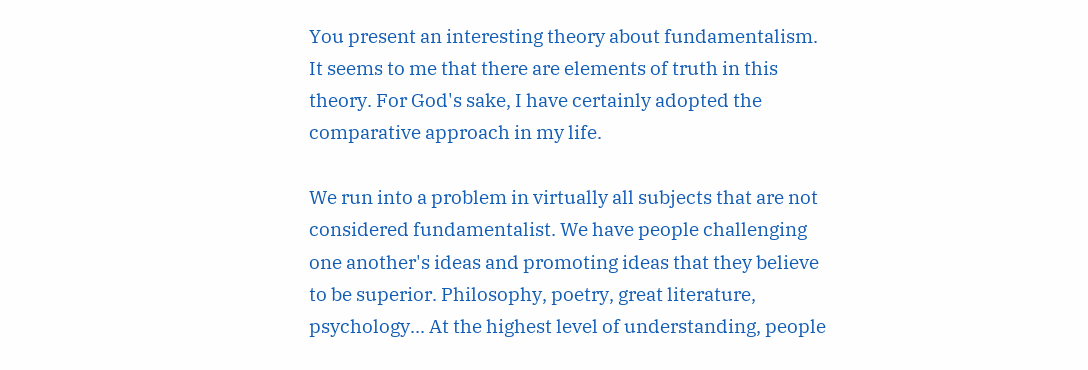You present an interesting theory about fundamentalism. It seems to me that there are elements of truth in this theory. For God's sake, I have certainly adopted the comparative approach in my life.

We run into a problem in virtually all subjects that are not considered fundamentalist. We have people challenging one another's ideas and promoting ideas that they believe to be superior. Philosophy, poetry, great literature, psychology... At the highest level of understanding, people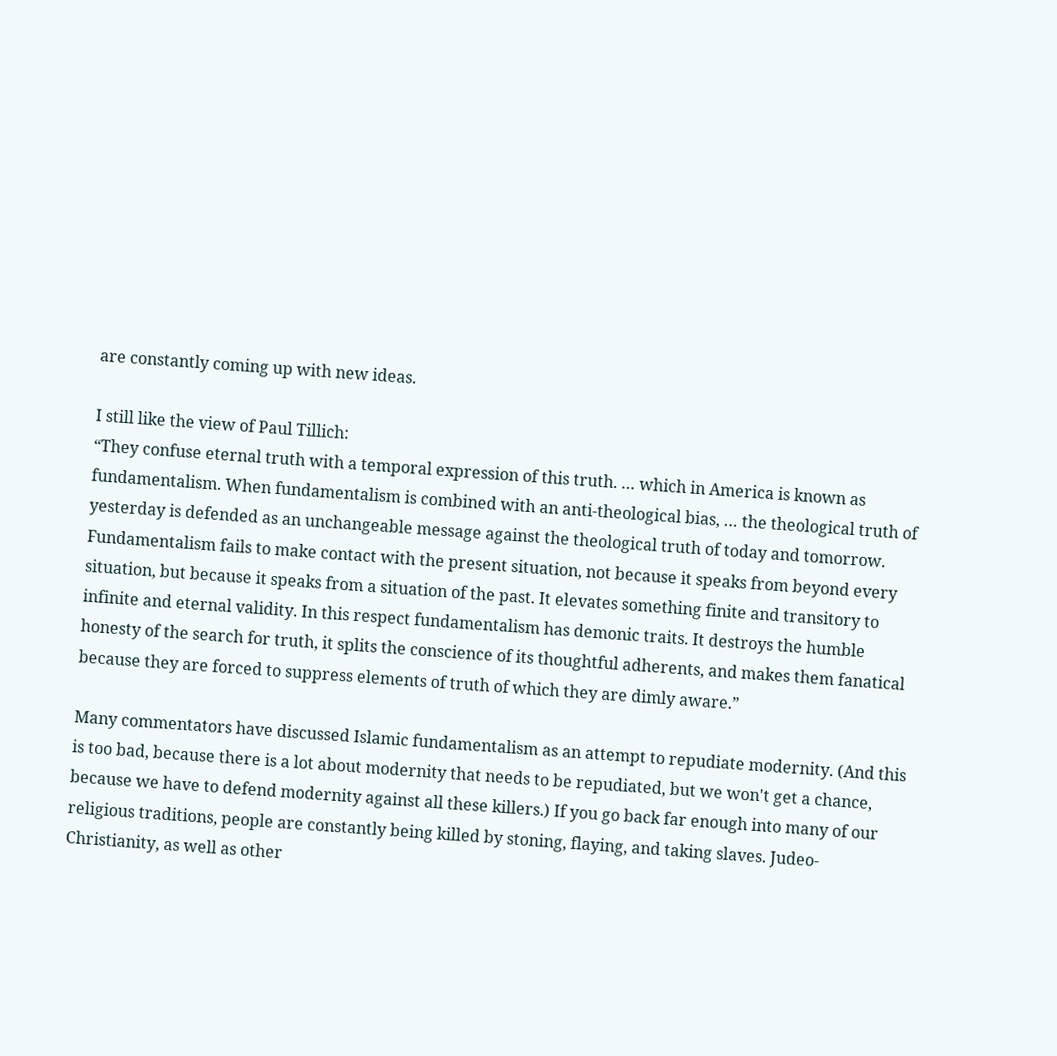are constantly coming up with new ideas.

I still like the view of Paul Tillich:
“They confuse eternal truth with a temporal expression of this truth. … which in America is known as fundamentalism. When fundamentalism is combined with an anti-theological bias, … the theological truth of yesterday is defended as an unchangeable message against the theological truth of today and tomorrow. Fundamentalism fails to make contact with the present situation, not because it speaks from beyond every situation, but because it speaks from a situation of the past. It elevates something finite and transitory to infinite and eternal validity. In this respect fundamentalism has demonic traits. It destroys the humble honesty of the search for truth, it splits the conscience of its thoughtful adherents, and makes them fanatical because they are forced to suppress elements of truth of which they are dimly aware.”

Many commentators have discussed Islamic fundamentalism as an attempt to repudiate modernity. (And this is too bad, because there is a lot about modernity that needs to be repudiated, but we won't get a chance, because we have to defend modernity against all these killers.) If you go back far enough into many of our religious traditions, people are constantly being killed by stoning, flaying, and taking slaves. Judeo-Christianity, as well as other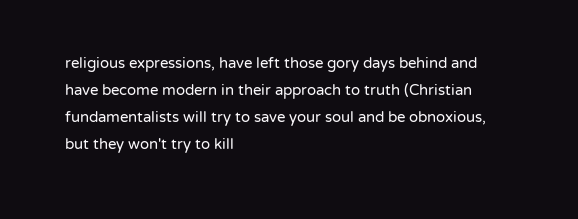religious expressions, have left those gory days behind and have become modern in their approach to truth (Christian fundamentalists will try to save your soul and be obnoxious, but they won't try to kill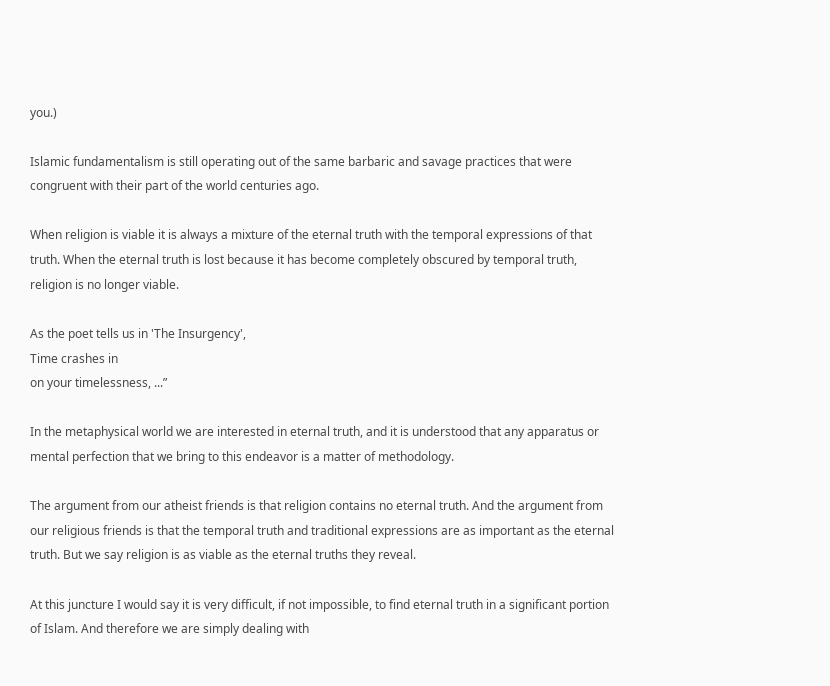you.)

Islamic fundamentalism is still operating out of the same barbaric and savage practices that were congruent with their part of the world centuries ago.

When religion is viable it is always a mixture of the eternal truth with the temporal expressions of that truth. When the eternal truth is lost because it has become completely obscured by temporal truth, religion is no longer viable.

As the poet tells us in 'The Insurgency',
Time crashes in
on your timelessness, ...”

In the metaphysical world we are interested in eternal truth, and it is understood that any apparatus or mental perfection that we bring to this endeavor is a matter of methodology.

The argument from our atheist friends is that religion contains no eternal truth. And the argument from our religious friends is that the temporal truth and traditional expressions are as important as the eternal truth. But we say religion is as viable as the eternal truths they reveal.

At this juncture I would say it is very difficult, if not impossible, to find eternal truth in a significant portion of Islam. And therefore we are simply dealing with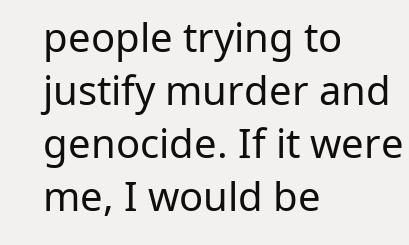people trying to justify murder and genocide. If it were me, I would be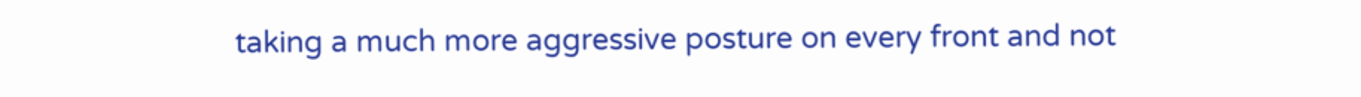taking a much more aggressive posture on every front and not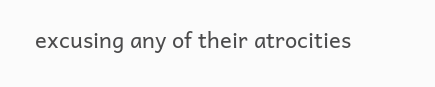excusing any of their atrocities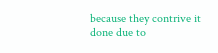because they contrive it done due to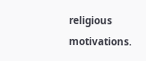religious motivations.